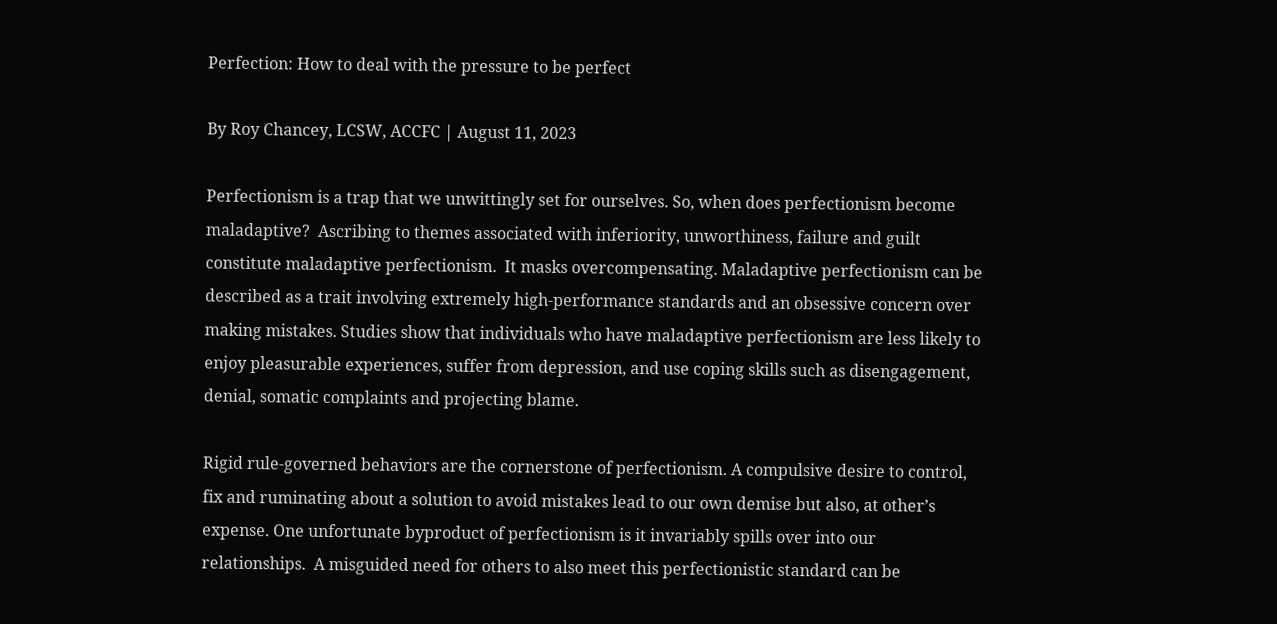Perfection: How to deal with the pressure to be perfect

By Roy Chancey, LCSW, ACCFC | August 11, 2023

Perfectionism is a trap that we unwittingly set for ourselves. So, when does perfectionism become maladaptive?  Ascribing to themes associated with inferiority, unworthiness, failure and guilt constitute maladaptive perfectionism.  It masks overcompensating. Maladaptive perfectionism can be described as a trait involving extremely high-performance standards and an obsessive concern over making mistakes. Studies show that individuals who have maladaptive perfectionism are less likely to enjoy pleasurable experiences, suffer from depression, and use coping skills such as disengagement, denial, somatic complaints and projecting blame.

Rigid rule-governed behaviors are the cornerstone of perfectionism. A compulsive desire to control, fix and ruminating about a solution to avoid mistakes lead to our own demise but also, at other’s expense. One unfortunate byproduct of perfectionism is it invariably spills over into our relationships.  A misguided need for others to also meet this perfectionistic standard can be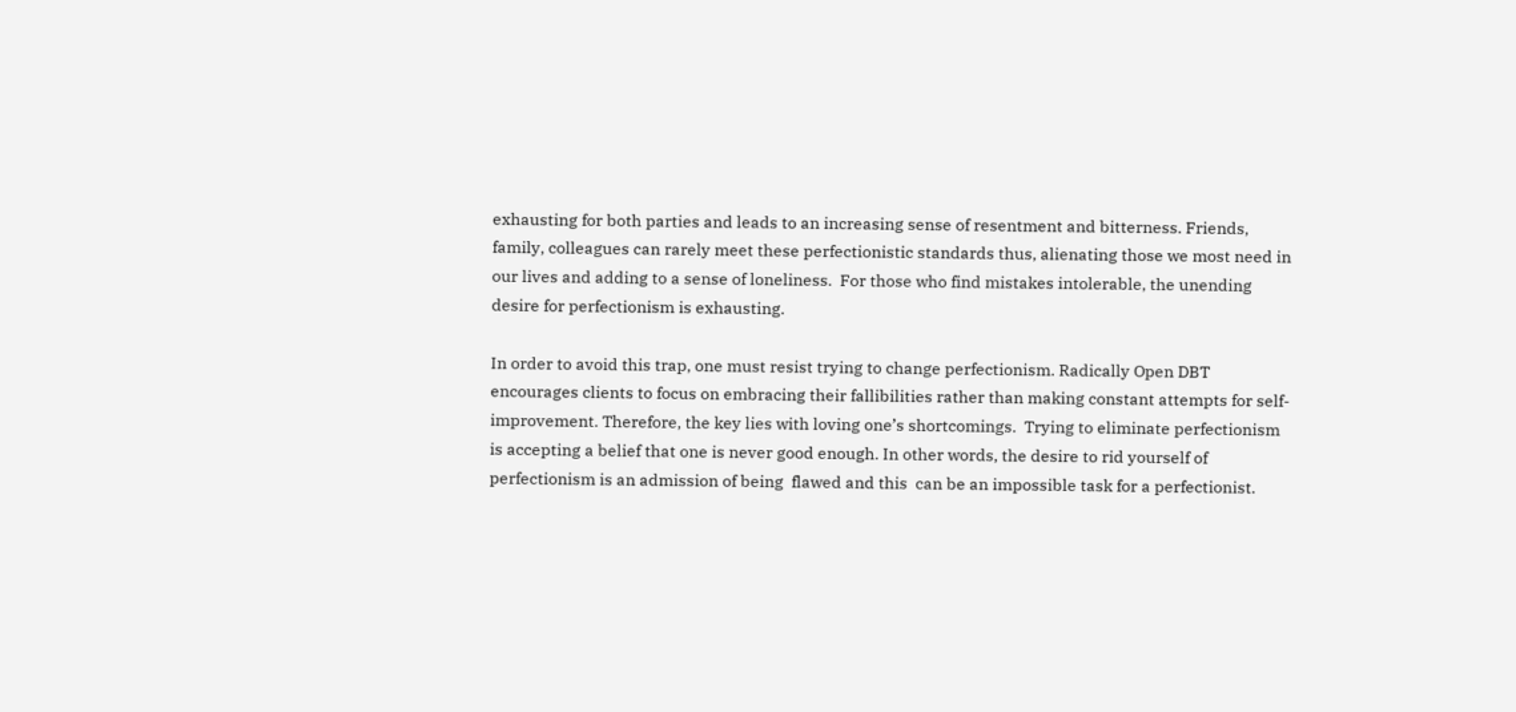exhausting for both parties and leads to an increasing sense of resentment and bitterness. Friends, family, colleagues can rarely meet these perfectionistic standards thus, alienating those we most need in our lives and adding to a sense of loneliness.  For those who find mistakes intolerable, the unending desire for perfectionism is exhausting.

In order to avoid this trap, one must resist trying to change perfectionism. Radically Open DBT encourages clients to focus on embracing their fallibilities rather than making constant attempts for self-improvement. Therefore, the key lies with loving one’s shortcomings.  Trying to eliminate perfectionism is accepting a belief that one is never good enough. In other words, the desire to rid yourself of perfectionism is an admission of being  flawed and this  can be an impossible task for a perfectionist.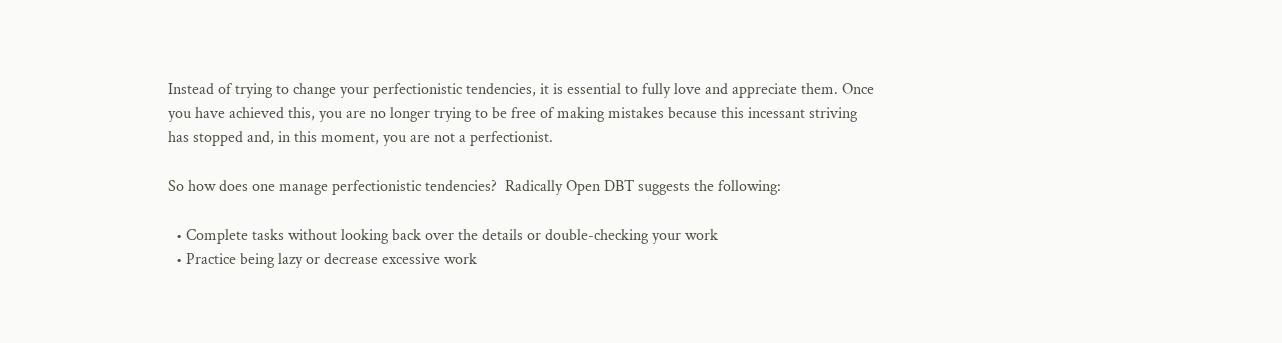Instead of trying to change your perfectionistic tendencies, it is essential to fully love and appreciate them. Once you have achieved this, you are no longer trying to be free of making mistakes because this incessant striving has stopped and, in this moment, you are not a perfectionist.

So how does one manage perfectionistic tendencies?  Radically Open DBT suggests the following:

  • Complete tasks without looking back over the details or double-checking your work
  • Practice being lazy or decrease excessive work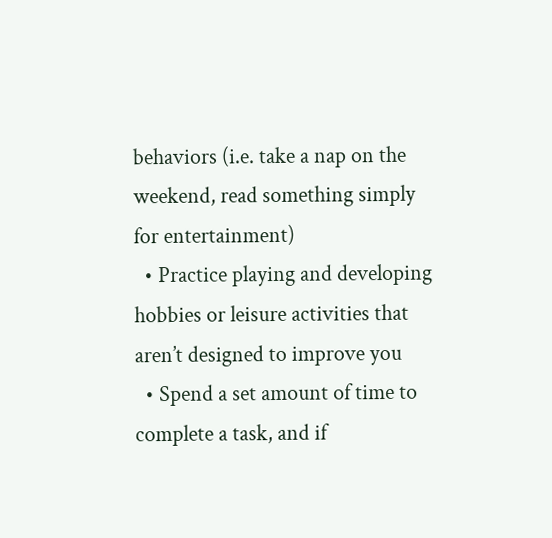behaviors (i.e. take a nap on the weekend, read something simply for entertainment)
  • Practice playing and developing hobbies or leisure activities that aren’t designed to improve you
  • Spend a set amount of time to complete a task, and if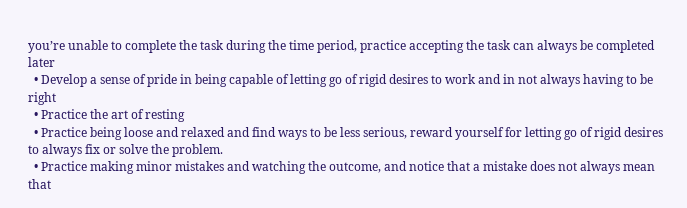you’re unable to complete the task during the time period, practice accepting the task can always be completed later
  • Develop a sense of pride in being capable of letting go of rigid desires to work and in not always having to be right
  • Practice the art of resting
  • Practice being loose and relaxed and find ways to be less serious, reward yourself for letting go of rigid desires to always fix or solve the problem.
  • Practice making minor mistakes and watching the outcome, and notice that a mistake does not always mean that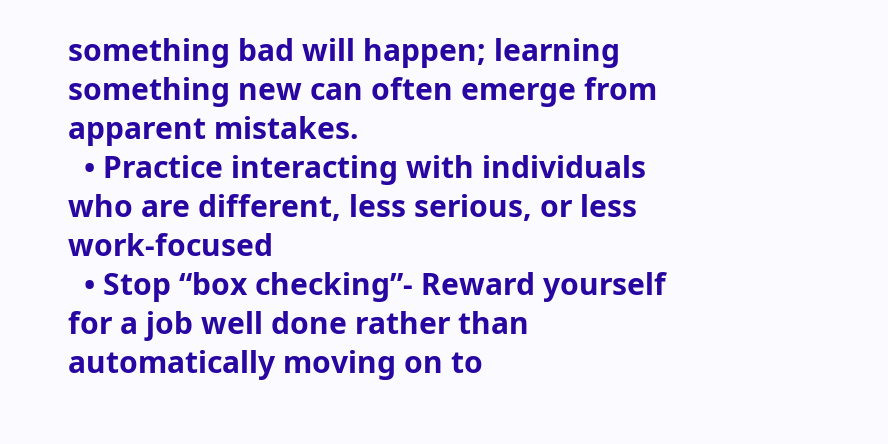something bad will happen; learning something new can often emerge from apparent mistakes.
  • Practice interacting with individuals who are different, less serious, or less work-focused
  • Stop “box checking”- Reward yourself for a job well done rather than automatically moving on to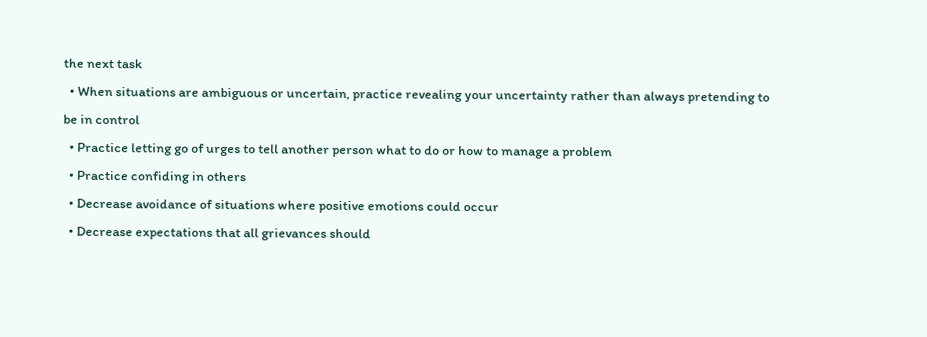the next task
  • When situations are ambiguous or uncertain, practice revealing your uncertainty rather than always pretending to be in control
  • Practice letting go of urges to tell another person what to do or how to manage a problem
  • Practice confiding in others
  • Decrease avoidance of situations where positive emotions could occur
  • Decrease expectations that all grievances should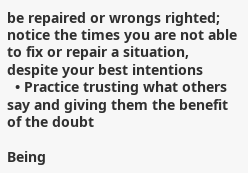be repaired or wrongs righted; notice the times you are not able to fix or repair a situation, despite your best intentions
  • Practice trusting what others say and giving them the benefit of the doubt

Being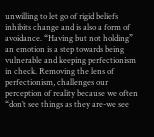unwilling to let go of rigid beliefs inhibits change and is also a form of avoidance. “Having but not holding” an emotion is a step towards being vulnerable and keeping perfectionism in check. Removing the lens of perfectionism, challenges our perception of reality because we often “don’t see things as they are-we see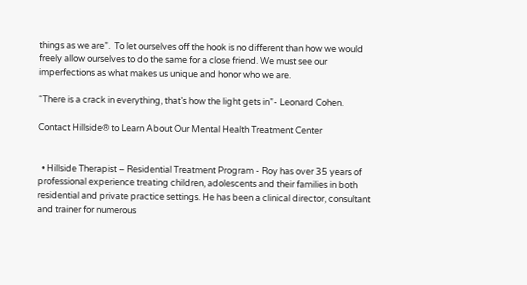things as we are”.  To let ourselves off the hook is no different than how we would freely allow ourselves to do the same for a close friend. We must see our imperfections as what makes us unique and honor who we are.

“There is a crack in everything, that’s how the light gets in”- Leonard Cohen.

Contact Hillside® to Learn About Our Mental Health Treatment Center


  • Hillside Therapist – Residential Treatment Program - Roy has over 35 years of professional experience treating children, adolescents and their families in both residential and private practice settings. He has been a clinical director, consultant and trainer for numerous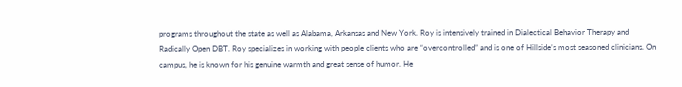programs throughout the state as well as Alabama, Arkansas and New York. Roy is intensively trained in Dialectical Behavior Therapy and Radically Open DBT. Roy specializes in working with people clients who are “overcontrolled” and is one of Hillside’s most seasoned clinicians. On campus, he is known for his genuine warmth and great sense of humor. He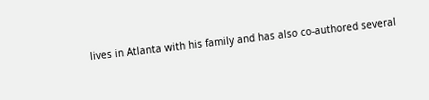lives in Atlanta with his family and has also co-authored several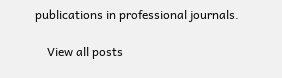publications in professional journals.

    View all posts